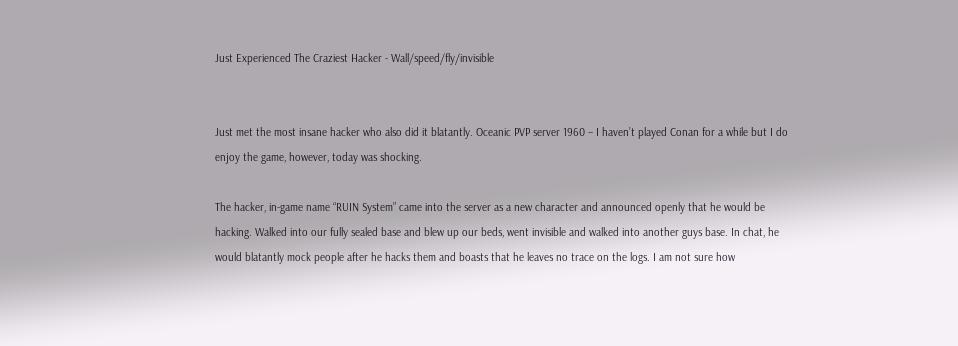Just Experienced The Craziest Hacker - Wall/speed/fly/invisible


Just met the most insane hacker who also did it blatantly. Oceanic PVP server 1960 – I haven’t played Conan for a while but I do enjoy the game, however, today was shocking.

The hacker, in-game name “RUIN System” came into the server as a new character and announced openly that he would be hacking. Walked into our fully sealed base and blew up our beds, went invisible and walked into another guys base. In chat, he would blatantly mock people after he hacks them and boasts that he leaves no trace on the logs. I am not sure how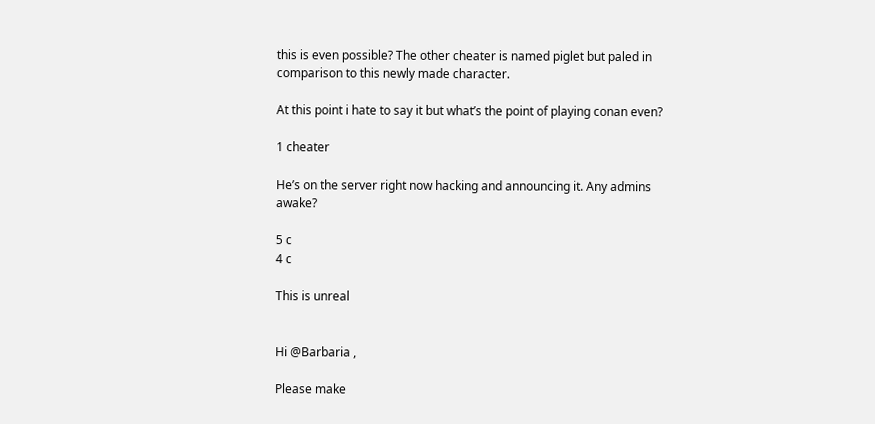this is even possible? The other cheater is named piglet but paled in comparison to this newly made character.

At this point i hate to say it but what’s the point of playing conan even?

1 cheater

He’s on the server right now hacking and announcing it. Any admins awake?

5 c
4 c

This is unreal


Hi @Barbaria ,

Please make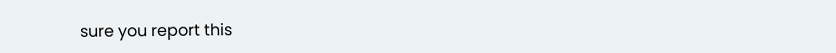sure you report this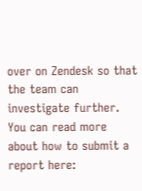over on Zendesk so that the team can investigate further.
You can read more about how to submit a report here: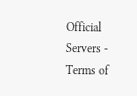Official Servers - Terms of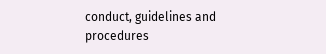conduct, guidelines and procedures